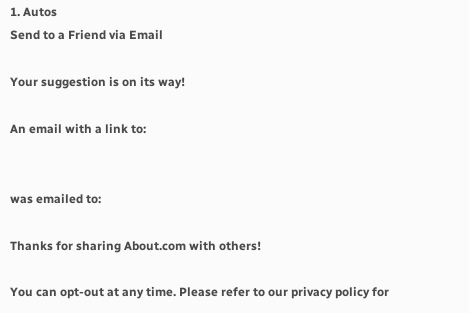1. Autos
Send to a Friend via Email

Your suggestion is on its way!

An email with a link to:


was emailed to:

Thanks for sharing About.com with others!

You can opt-out at any time. Please refer to our privacy policy for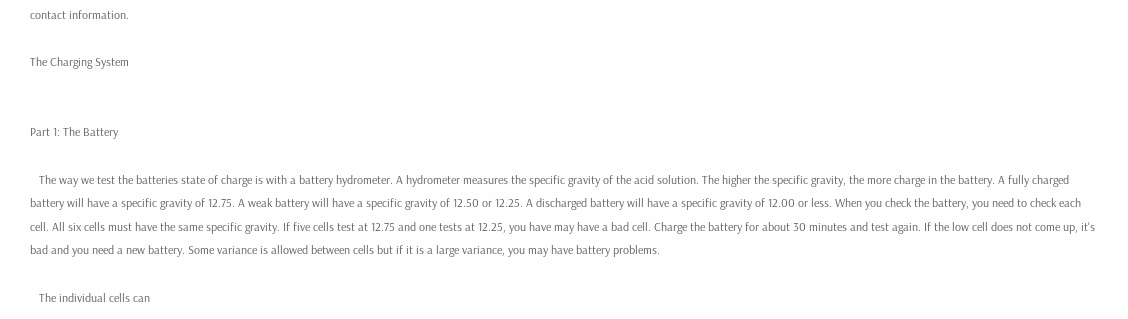contact information.

The Charging System


Part 1: The Battery

   The way we test the batteries state of charge is with a battery hydrometer. A hydrometer measures the specific gravity of the acid solution. The higher the specific gravity, the more charge in the battery. A fully charged battery will have a specific gravity of 12.75. A weak battery will have a specific gravity of 12.50 or 12.25. A discharged battery will have a specific gravity of 12.00 or less. When you check the battery, you need to check each cell. All six cells must have the same specific gravity. If five cells test at 12.75 and one tests at 12.25, you have may have a bad cell. Charge the battery for about 30 minutes and test again. If the low cell does not come up, it's bad and you need a new battery. Some variance is allowed between cells but if it is a large variance, you may have battery problems.

   The individual cells can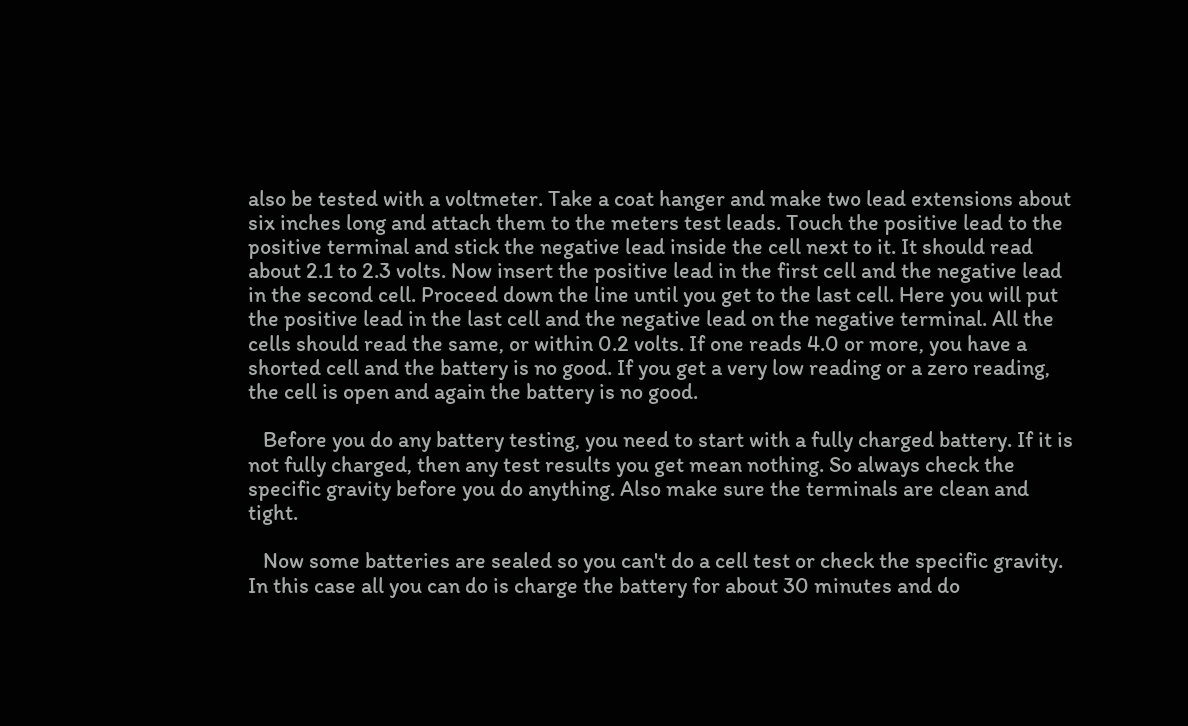also be tested with a voltmeter. Take a coat hanger and make two lead extensions about six inches long and attach them to the meters test leads. Touch the positive lead to the positive terminal and stick the negative lead inside the cell next to it. It should read about 2.1 to 2.3 volts. Now insert the positive lead in the first cell and the negative lead in the second cell. Proceed down the line until you get to the last cell. Here you will put the positive lead in the last cell and the negative lead on the negative terminal. All the cells should read the same, or within 0.2 volts. If one reads 4.0 or more, you have a shorted cell and the battery is no good. If you get a very low reading or a zero reading, the cell is open and again the battery is no good.

   Before you do any battery testing, you need to start with a fully charged battery. If it is not fully charged, then any test results you get mean nothing. So always check the specific gravity before you do anything. Also make sure the terminals are clean and tight.

   Now some batteries are sealed so you can't do a cell test or check the specific gravity. In this case all you can do is charge the battery for about 30 minutes and do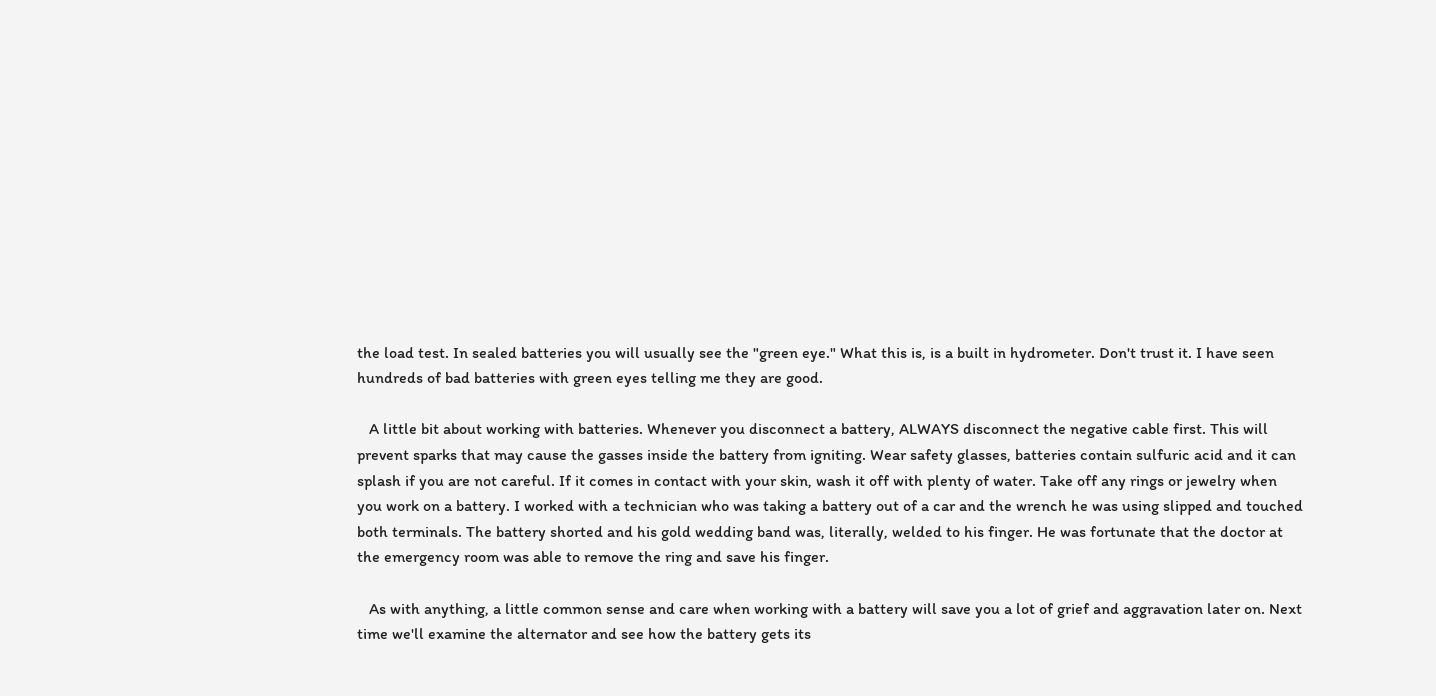the load test. In sealed batteries you will usually see the "green eye." What this is, is a built in hydrometer. Don't trust it. I have seen hundreds of bad batteries with green eyes telling me they are good.

   A little bit about working with batteries. Whenever you disconnect a battery, ALWAYS disconnect the negative cable first. This will prevent sparks that may cause the gasses inside the battery from igniting. Wear safety glasses, batteries contain sulfuric acid and it can splash if you are not careful. If it comes in contact with your skin, wash it off with plenty of water. Take off any rings or jewelry when you work on a battery. I worked with a technician who was taking a battery out of a car and the wrench he was using slipped and touched both terminals. The battery shorted and his gold wedding band was, literally, welded to his finger. He was fortunate that the doctor at the emergency room was able to remove the ring and save his finger.

   As with anything, a little common sense and care when working with a battery will save you a lot of grief and aggravation later on. Next time we'll examine the alternator and see how the battery gets its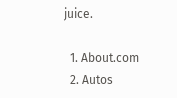juice.

  1. About.com
  2. Autos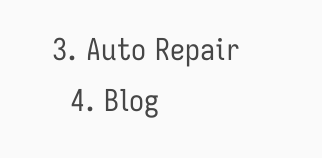3. Auto Repair
  4. Blog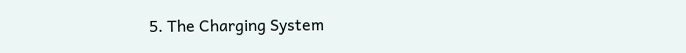5. The Charging System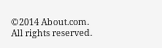©2014 About.com. All rights reserved.